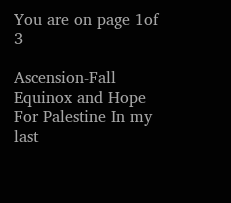You are on page 1of 3

Ascension-Fall Equinox and Hope For Palestine In my last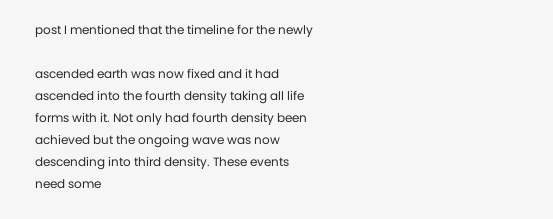post I mentioned that the timeline for the newly

ascended earth was now fixed and it had ascended into the fourth density taking all life forms with it. Not only had fourth density been achieved but the ongoing wave was now descending into third density. These events need some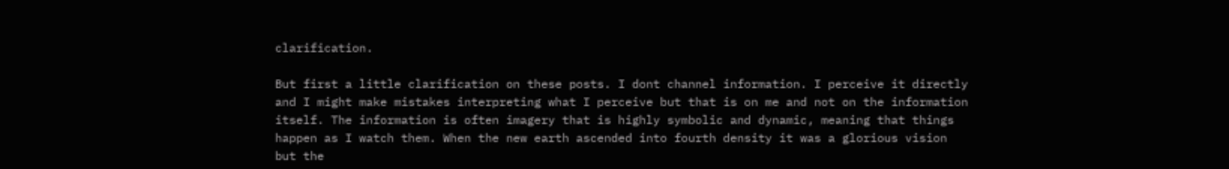clarification.

But first a little clarification on these posts. I dont channel information. I perceive it directly and I might make mistakes interpreting what I perceive but that is on me and not on the information itself. The information is often imagery that is highly symbolic and dynamic, meaning that things happen as I watch them. When the new earth ascended into fourth density it was a glorious vision but the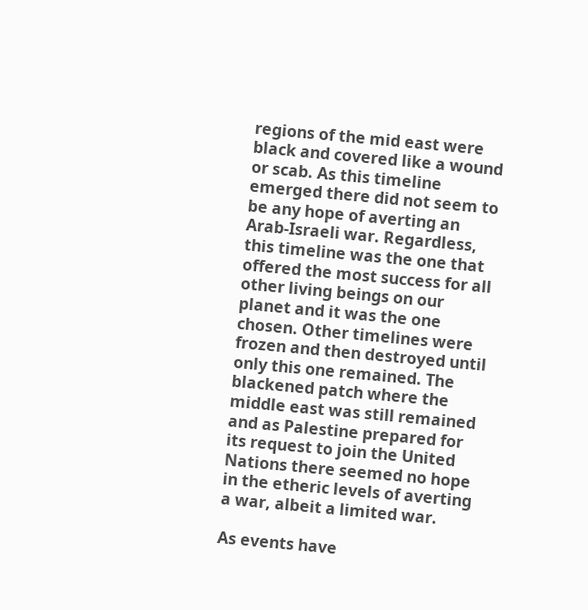regions of the mid east were black and covered like a wound or scab. As this timeline emerged there did not seem to be any hope of averting an Arab-Israeli war. Regardless, this timeline was the one that offered the most success for all other living beings on our planet and it was the one chosen. Other timelines were frozen and then destroyed until only this one remained. The blackened patch where the middle east was still remained and as Palestine prepared for its request to join the United Nations there seemed no hope in the etheric levels of averting a war, albeit a limited war.

As events have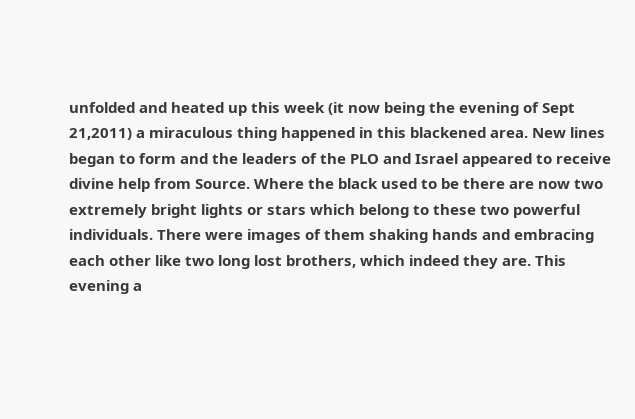unfolded and heated up this week (it now being the evening of Sept 21,2011) a miraculous thing happened in this blackened area. New lines began to form and the leaders of the PLO and Israel appeared to receive divine help from Source. Where the black used to be there are now two extremely bright lights or stars which belong to these two powerful individuals. There were images of them shaking hands and embracing each other like two long lost brothers, which indeed they are. This evening a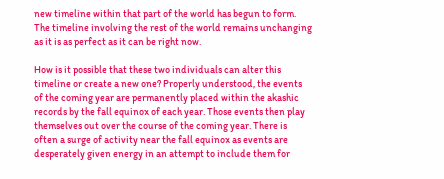new timeline within that part of the world has begun to form. The timeline involving the rest of the world remains unchanging as it is as perfect as it can be right now.

How is it possible that these two individuals can alter this timeline or create a new one? Properly understood, the events of the coming year are permanently placed within the akashic records by the fall equinox of each year. Those events then play themselves out over the course of the coming year. There is often a surge of activity near the fall equinox as events are desperately given energy in an attempt to include them for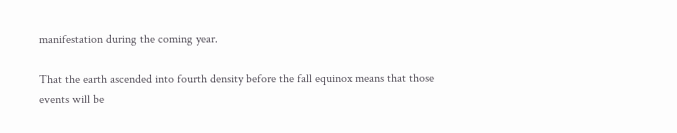manifestation during the coming year.

That the earth ascended into fourth density before the fall equinox means that those events will be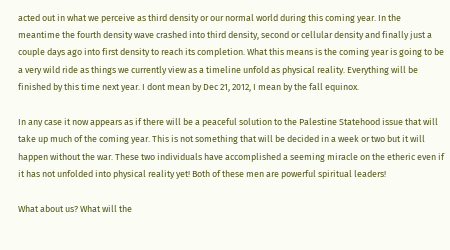acted out in what we perceive as third density or our normal world during this coming year. In the meantime the fourth density wave crashed into third density, second or cellular density and finally just a couple days ago into first density to reach its completion. What this means is the coming year is going to be a very wild ride as things we currently view as a timeline unfold as physical reality. Everything will be finished by this time next year. I dont mean by Dec 21, 2012, I mean by the fall equinox.

In any case it now appears as if there will be a peaceful solution to the Palestine Statehood issue that will take up much of the coming year. This is not something that will be decided in a week or two but it will happen without the war. These two individuals have accomplished a seeming miracle on the etheric even if it has not unfolded into physical reality yet! Both of these men are powerful spiritual leaders!

What about us? What will the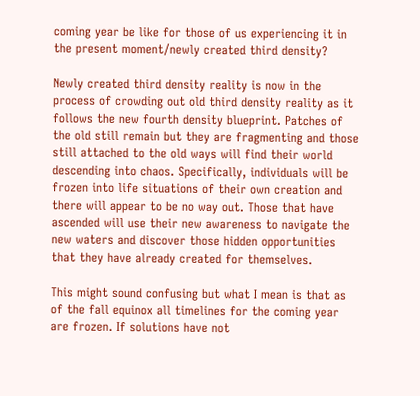coming year be like for those of us experiencing it in the present moment/newly created third density?

Newly created third density reality is now in the process of crowding out old third density reality as it follows the new fourth density blueprint. Patches of the old still remain but they are fragmenting and those still attached to the old ways will find their world descending into chaos. Specifically, individuals will be frozen into life situations of their own creation and there will appear to be no way out. Those that have ascended will use their new awareness to navigate the new waters and discover those hidden opportunities that they have already created for themselves.

This might sound confusing but what I mean is that as of the fall equinox all timelines for the coming year are frozen. If solutions have not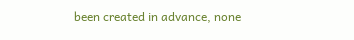been created in advance, none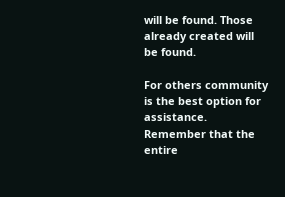will be found. Those already created will be found.

For others community is the best option for assistance. Remember that the entire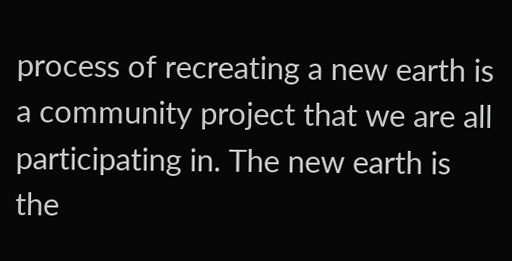process of recreating a new earth is a community project that we are all participating in. The new earth is the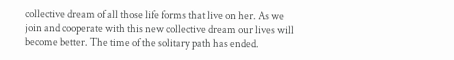collective dream of all those life forms that live on her. As we join and cooperate with this new collective dream our lives will become better. The time of the solitary path has ended.